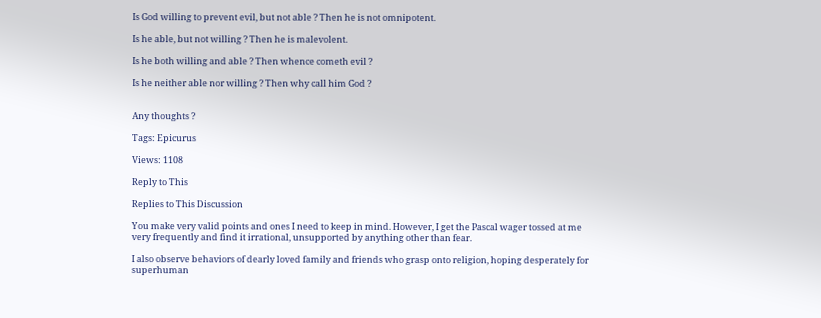Is God willing to prevent evil, but not able ? Then he is not omnipotent.

Is he able, but not willing ? Then he is malevolent.

Is he both willing and able ? Then whence cometh evil ?

Is he neither able nor willing ? Then why call him God ?


Any thoughts ?

Tags: Epicurus

Views: 1108

Reply to This

Replies to This Discussion

You make very valid points and ones I need to keep in mind. However, I get the Pascal wager tossed at me very frequently and find it irrational, unsupported by anything other than fear.

I also observe behaviors of dearly loved family and friends who grasp onto religion, hoping desperately for superhuman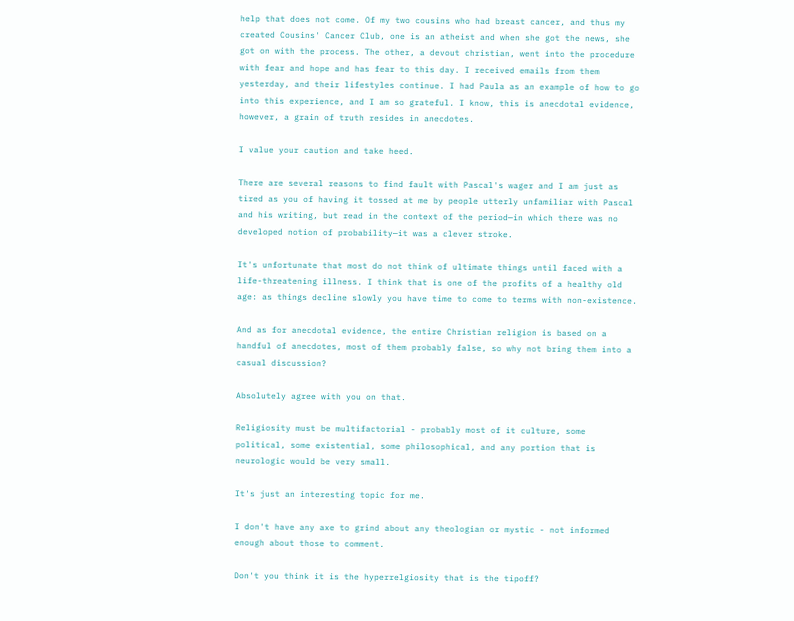help that does not come. Of my two cousins who had breast cancer, and thus my created Cousins' Cancer Club, one is an atheist and when she got the news, she got on with the process. The other, a devout christian, went into the procedure with fear and hope and has fear to this day. I received emails from them yesterday, and their lifestyles continue. I had Paula as an example of how to go into this experience, and I am so grateful. I know, this is anecdotal evidence, however, a grain of truth resides in anecdotes.

I value your caution and take heed.

There are several reasons to find fault with Pascal's wager and I am just as tired as you of having it tossed at me by people utterly unfamiliar with Pascal and his writing, but read in the context of the period—in which there was no developed notion of probability—it was a clever stroke.

It's unfortunate that most do not think of ultimate things until faced with a life-threatening illness. I think that is one of the profits of a healthy old age: as things decline slowly you have time to come to terms with non-existence.

And as for anecdotal evidence, the entire Christian religion is based on a handful of anecdotes, most of them probably false, so why not bring them into a casual discussion?

Absolutely agree with you on that.

Religiosity must be multifactorial - probably most of it culture, some political, some existential, some philosophical, and any portion that is neurologic would be very small.

It's just an interesting topic for me.

I don't have any axe to grind about any theologian or mystic - not informed enough about those to comment.

Don't you think it is the hyperrelgiosity that is the tipoff?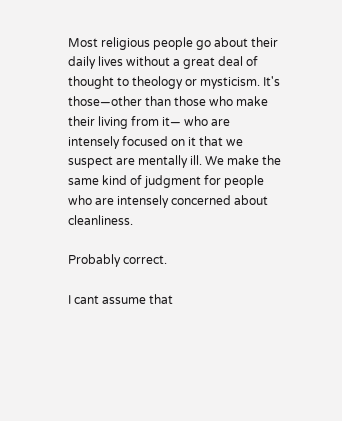Most religious people go about their daily lives without a great deal of thought to theology or mysticism. It's those—other than those who make their living from it— who are intensely focused on it that we suspect are mentally ill. We make the same kind of judgment for people who are intensely concerned about cleanliness.

Probably correct.

I cant assume that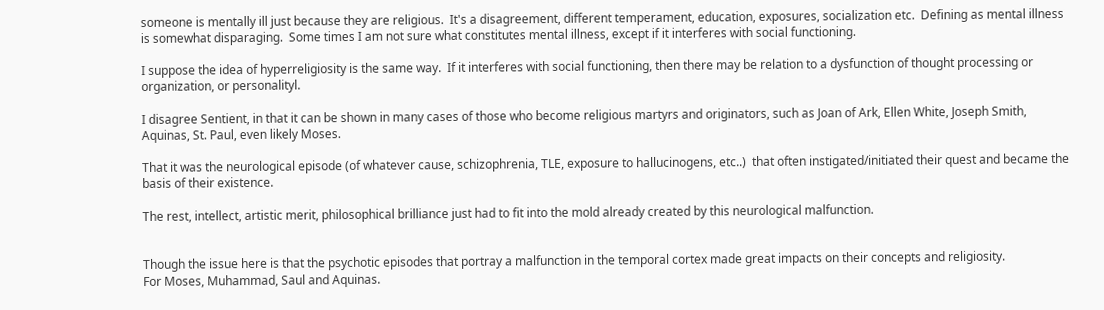someone is mentally ill just because they are religious.  It's a disagreement, different temperament, education, exposures, socialization etc.  Defining as mental illness is somewhat disparaging.  Some times I am not sure what constitutes mental illness, except if it interferes with social functioning.

I suppose the idea of hyperreligiosity is the same way.  If it interferes with social functioning, then there may be relation to a dysfunction of thought processing or organization, or personalityl.

I disagree Sentient, in that it can be shown in many cases of those who become religious martyrs and originators, such as Joan of Ark, Ellen White, Joseph Smith, Aquinas, St. Paul, even likely Moses.

That it was the neurological episode (of whatever cause, schizophrenia, TLE, exposure to hallucinogens, etc..)  that often instigated/initiated their quest and became the basis of their existence.

The rest, intellect, artistic merit, philosophical brilliance just had to fit into the mold already created by this neurological malfunction.


Though the issue here is that the psychotic episodes that portray a malfunction in the temporal cortex made great impacts on their concepts and religiosity.
For Moses, Muhammad, Saul and Aquinas.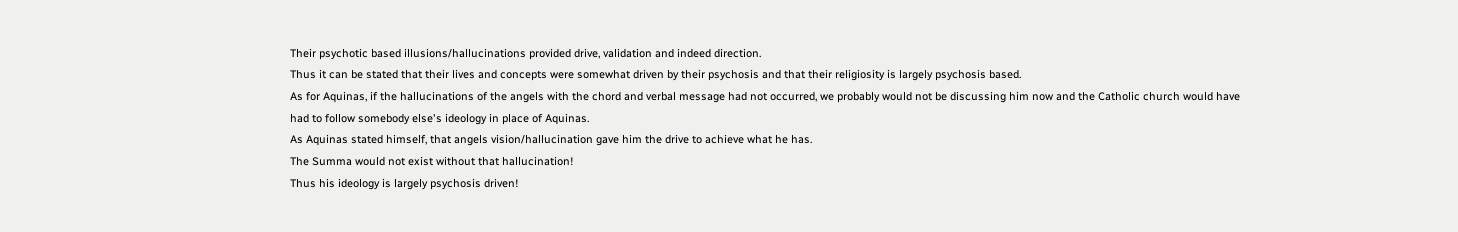Their psychotic based illusions/hallucinations provided drive, validation and indeed direction.
Thus it can be stated that their lives and concepts were somewhat driven by their psychosis and that their religiosity is largely psychosis based.
As for Aquinas, if the hallucinations of the angels with the chord and verbal message had not occurred, we probably would not be discussing him now and the Catholic church would have had to follow somebody else's ideology in place of Aquinas.
As Aquinas stated himself, that angels vision/hallucination gave him the drive to achieve what he has.
The Summa would not exist without that hallucination!
Thus his ideology is largely psychosis driven!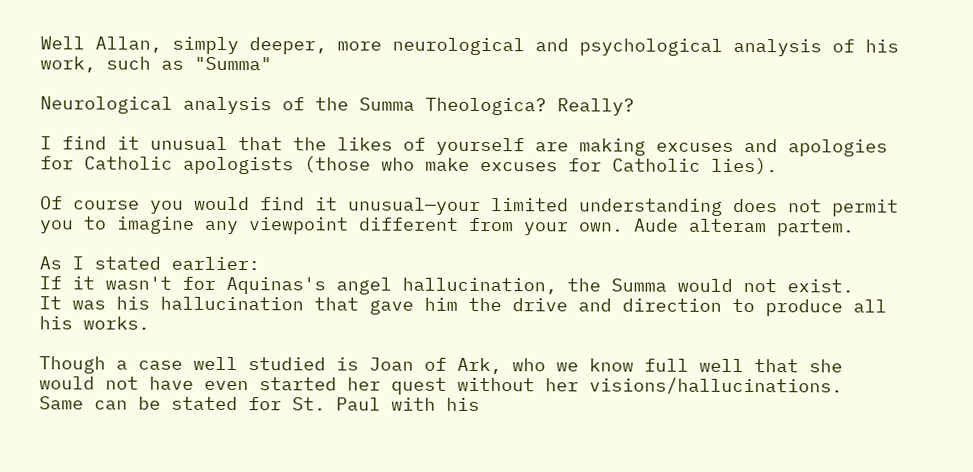Well Allan, simply deeper, more neurological and psychological analysis of his work, such as "Summa"

Neurological analysis of the Summa Theologica? Really?

I find it unusual that the likes of yourself are making excuses and apologies for Catholic apologists (those who make excuses for Catholic lies).

Of course you would find it unusual—your limited understanding does not permit you to imagine any viewpoint different from your own. Aude alteram partem.

As I stated earlier:
If it wasn't for Aquinas's angel hallucination, the Summa would not exist.
It was his hallucination that gave him the drive and direction to produce all his works.

Though a case well studied is Joan of Ark, who we know full well that she would not have even started her quest without her visions/hallucinations.
Same can be stated for St. Paul with his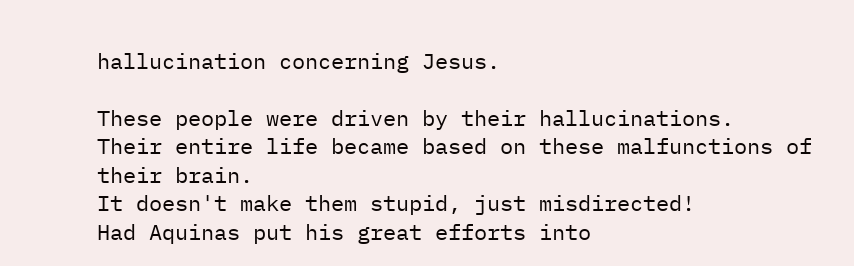hallucination concerning Jesus.

These people were driven by their hallucinations.
Their entire life became based on these malfunctions of their brain.
It doesn't make them stupid, just misdirected!
Had Aquinas put his great efforts into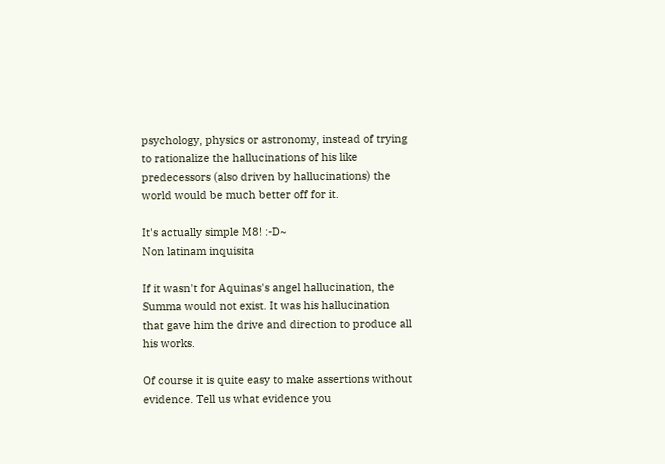psychology, physics or astronomy, instead of trying to rationalize the hallucinations of his like predecessors (also driven by hallucinations) the world would be much better off for it.

It's actually simple M8! :-D~
Non latinam inquisita

If it wasn't for Aquinas's angel hallucination, the Summa would not exist. It was his hallucination that gave him the drive and direction to produce all his works.

Of course it is quite easy to make assertions without evidence. Tell us what evidence you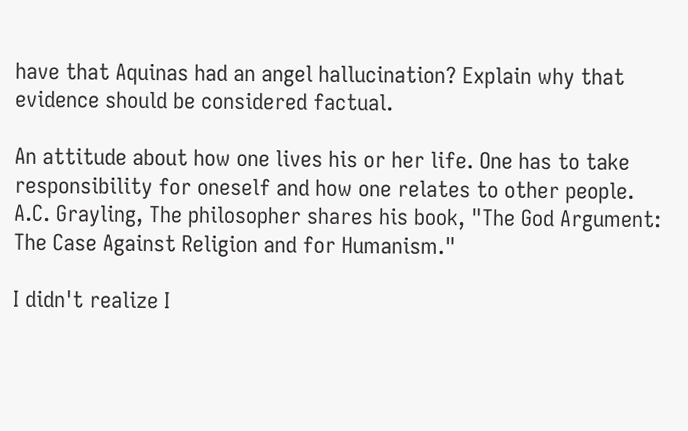have that Aquinas had an angel hallucination? Explain why that evidence should be considered factual.

An attitude about how one lives his or her life. One has to take responsibility for oneself and how one relates to other people.
A.C. Grayling, The philosopher shares his book, "The God Argument: The Case Against Religion and for Humanism."

I didn't realize I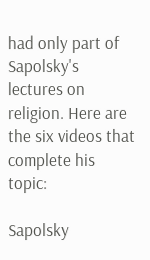had only part of Sapolsky's lectures on religion. Here are the six videos that complete his topic:

Sapolsky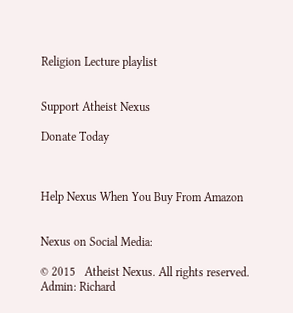Religion Lecture playlist


Support Atheist Nexus

Donate Today



Help Nexus When You Buy From Amazon


Nexus on Social Media:

© 2015   Atheist Nexus. All rights reserved. Admin: Richard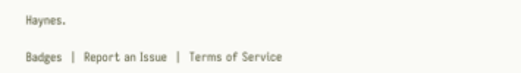Haynes.

Badges  |  Report an Issue  |  Terms of Service